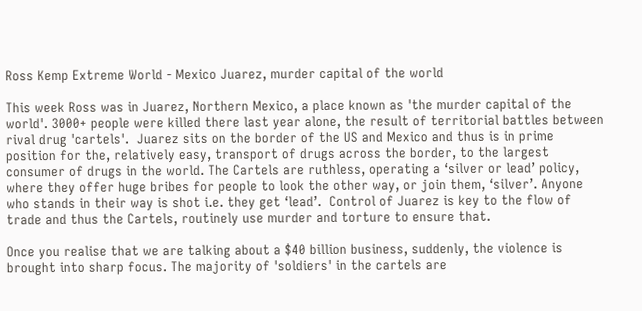Ross Kemp Extreme World - Mexico Juarez, murder capital of the world

This week Ross was in Juarez, Northern Mexico, a place known as 'the murder capital of the world'. 3000+ people were killed there last year alone, the result of territorial battles between rival drug 'cartels'.  Juarez sits on the border of the US and Mexico and thus is in prime position for the, relatively easy, transport of drugs across the border, to the largest consumer of drugs in the world. The Cartels are ruthless, operating a ‘silver or lead’ policy, where they offer huge bribes for people to look the other way, or join them, ‘silver’. Anyone who stands in their way is shot i.e. they get ‘lead’.  Control of Juarez is key to the flow of trade and thus the Cartels, routinely use murder and torture to ensure that.

Once you realise that we are talking about a $40 billion business, suddenly, the violence is brought into sharp focus. The majority of 'soldiers' in the cartels are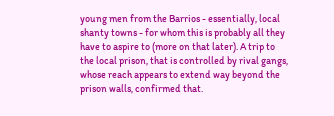young men from the Barrios - essentially, local shanty towns - for whom this is probably all they have to aspire to (more on that later). A trip to the local prison, that is controlled by rival gangs, whose reach appears to extend way beyond the prison walls, confirmed that.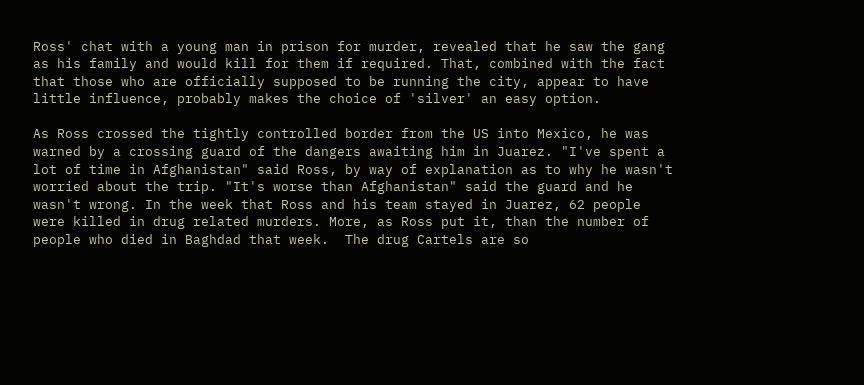Ross' chat with a young man in prison for murder, revealed that he saw the gang as his family and would kill for them if required. That, combined with the fact that those who are officially supposed to be running the city, appear to have little influence, probably makes the choice of 'silver' an easy option.

As Ross crossed the tightly controlled border from the US into Mexico, he was warned by a crossing guard of the dangers awaiting him in Juarez. "I've spent a lot of time in Afghanistan" said Ross, by way of explanation as to why he wasn't worried about the trip. "It's worse than Afghanistan" said the guard and he wasn't wrong. In the week that Ross and his team stayed in Juarez, 62 people were killed in drug related murders. More, as Ross put it, than the number of people who died in Baghdad that week.  The drug Cartels are so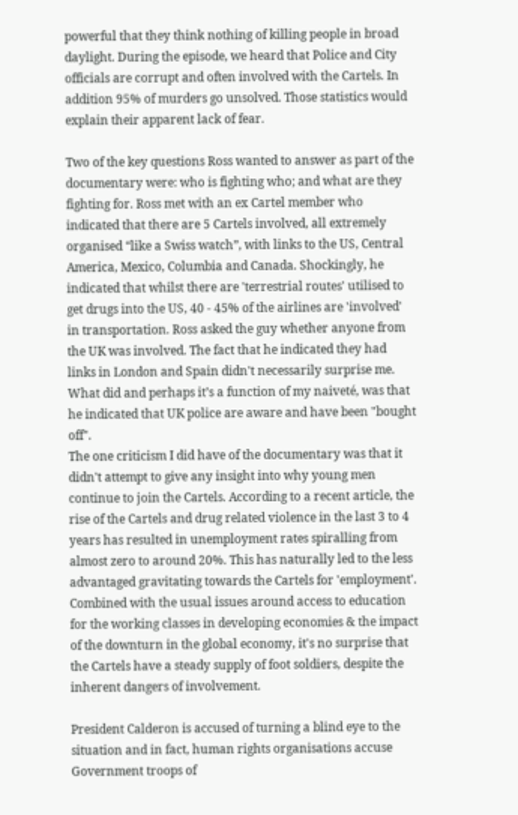powerful that they think nothing of killing people in broad daylight. During the episode, we heard that Police and City officials are corrupt and often involved with the Cartels. In addition 95% of murders go unsolved. Those statistics would explain their apparent lack of fear.

Two of the key questions Ross wanted to answer as part of the documentary were: who is fighting who; and what are they fighting for. Ross met with an ex Cartel member who indicated that there are 5 Cartels involved, all extremely organised “like a Swiss watch”, with links to the US, Central America, Mexico, Columbia and Canada. Shockingly, he indicated that whilst there are 'terrestrial routes' utilised to get drugs into the US, 40 - 45% of the airlines are 'involved' in transportation. Ross asked the guy whether anyone from the UK was involved. The fact that he indicated they had links in London and Spain didn't necessarily surprise me. What did and perhaps it’s a function of my naiveté, was that he indicated that UK police are aware and have been "bought off".
The one criticism I did have of the documentary was that it didn't attempt to give any insight into why young men continue to join the Cartels. According to a recent article, the rise of the Cartels and drug related violence in the last 3 to 4 years has resulted in unemployment rates spiralling from almost zero to around 20%. This has naturally led to the less advantaged gravitating towards the Cartels for 'employment'. Combined with the usual issues around access to education for the working classes in developing economies & the impact of the downturn in the global economy, it's no surprise that the Cartels have a steady supply of foot soldiers, despite the inherent dangers of involvement.

President Calderon is accused of turning a blind eye to the situation and in fact, human rights organisations accuse Government troops of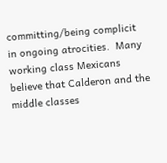committing/being complicit in ongoing atrocities.  Many working class Mexicans believe that Calderon and the middle classes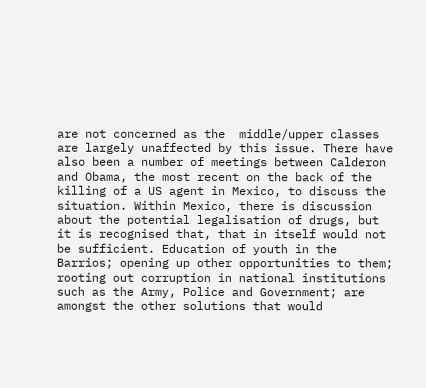are not concerned as the  middle/upper classes are largely unaffected by this issue. There have also been a number of meetings between Calderon and Obama, the most recent on the back of the killing of a US agent in Mexico, to discuss the situation. Within Mexico, there is discussion about the potential legalisation of drugs, but it is recognised that, that in itself would not be sufficient. Education of youth in the Barrios; opening up other opportunities to them; rooting out corruption in national institutions such as the Army, Police and Government; are amongst the other solutions that would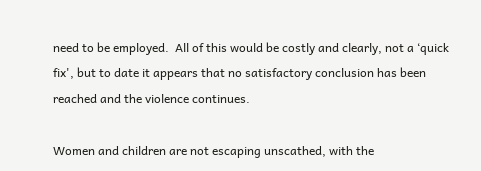need to be employed.  All of this would be costly and clearly, not a ‘quick fix', but to date it appears that no satisfactory conclusion has been reached and the violence continues.

Women and children are not escaping unscathed, with the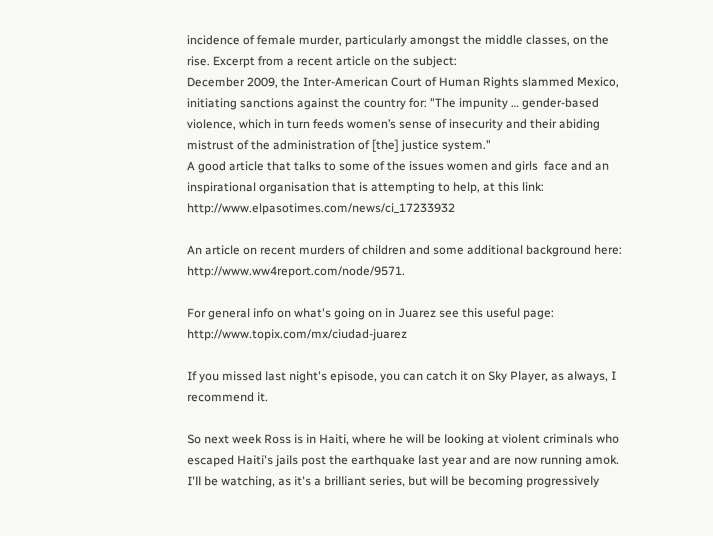incidence of female murder, particularly amongst the middle classes, on the rise. Excerpt from a recent article on the subject:
December 2009, the Inter-American Court of Human Rights slammed Mexico, initiating sanctions against the country for: "The impunity … gender-based violence, which in turn feeds women’s sense of insecurity and their abiding mistrust of the administration of [the] justice system."
A good article that talks to some of the issues women and girls  face and an inspirational organisation that is attempting to help, at this link: http://www.elpasotimes.com/news/ci_17233932

An article on recent murders of children and some additional background here:  http://www.ww4report.com/node/9571.

For general info on what's going on in Juarez see this useful page: http://www.topix.com/mx/ciudad-juarez

If you missed last night's episode, you can catch it on Sky Player, as always, I recommend it.

So next week Ross is in Haiti, where he will be looking at violent criminals who escaped Haiti's jails post the earthquake last year and are now running amok. I'll be watching, as it's a brilliant series, but will be becoming progressively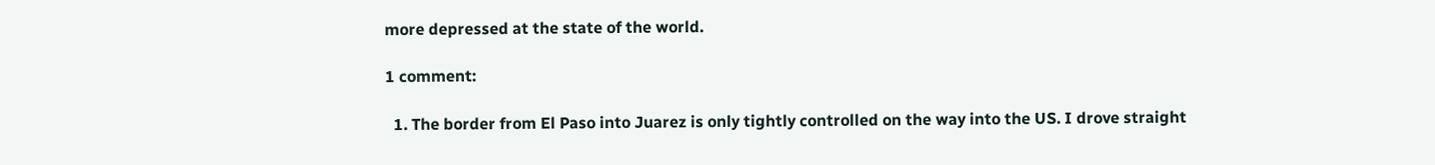more depressed at the state of the world.

1 comment:

  1. The border from El Paso into Juarez is only tightly controlled on the way into the US. I drove straight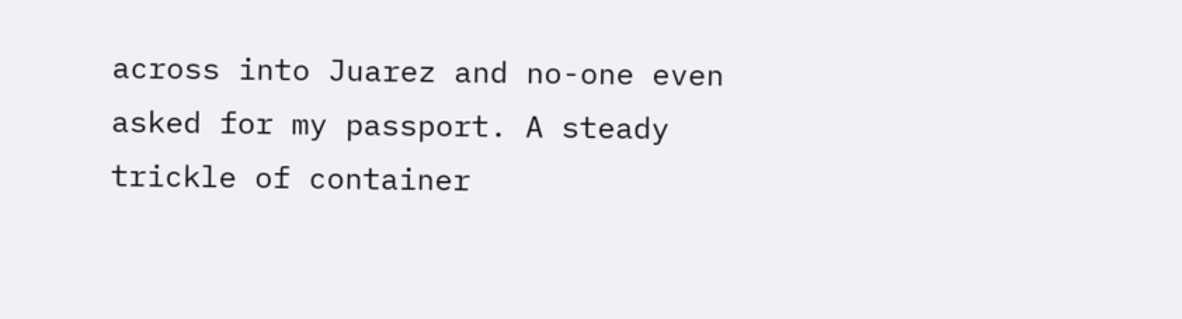across into Juarez and no-one even asked for my passport. A steady trickle of container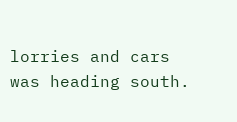lorries and cars was heading south.